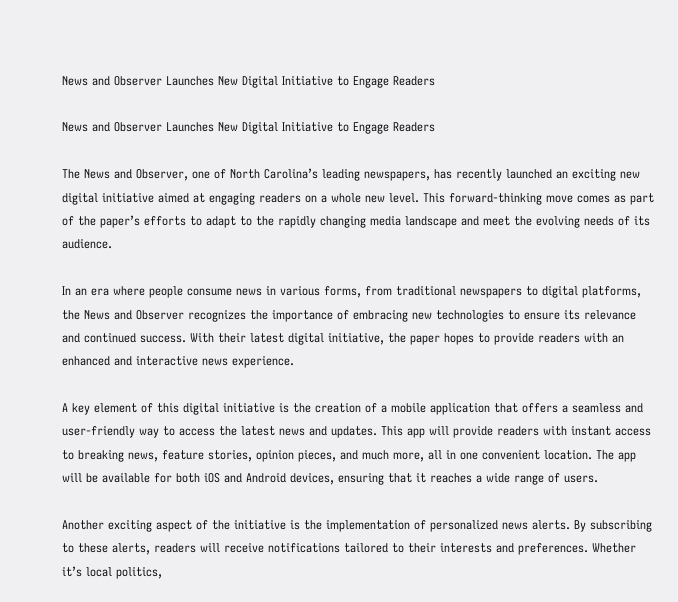News and Observer Launches New Digital Initiative to Engage Readers

News and Observer Launches New Digital Initiative to Engage Readers

The News and Observer, one of North Carolina’s leading newspapers, has recently launched an exciting new digital initiative aimed at engaging readers on a whole new level. This forward-thinking move comes as part of the paper’s efforts to adapt to the rapidly changing media landscape and meet the evolving needs of its audience.

In an era where people consume news in various forms, from traditional newspapers to digital platforms, the News and Observer recognizes the importance of embracing new technologies to ensure its relevance and continued success. With their latest digital initiative, the paper hopes to provide readers with an enhanced and interactive news experience.

A key element of this digital initiative is the creation of a mobile application that offers a seamless and user-friendly way to access the latest news and updates. This app will provide readers with instant access to breaking news, feature stories, opinion pieces, and much more, all in one convenient location. The app will be available for both iOS and Android devices, ensuring that it reaches a wide range of users.

Another exciting aspect of the initiative is the implementation of personalized news alerts. By subscribing to these alerts, readers will receive notifications tailored to their interests and preferences. Whether it’s local politics,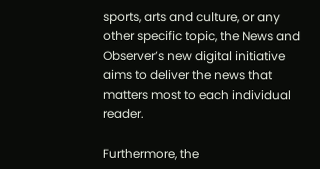sports, arts and culture, or any other specific topic, the News and Observer’s new digital initiative aims to deliver the news that matters most to each individual reader.

Furthermore, the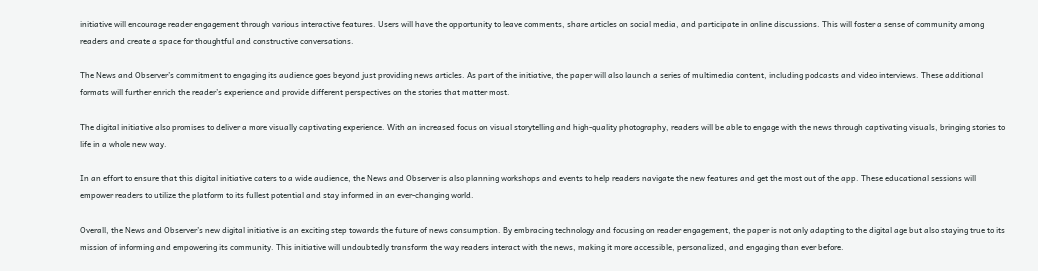initiative will encourage reader engagement through various interactive features. Users will have the opportunity to leave comments, share articles on social media, and participate in online discussions. This will foster a sense of community among readers and create a space for thoughtful and constructive conversations.

The News and Observer’s commitment to engaging its audience goes beyond just providing news articles. As part of the initiative, the paper will also launch a series of multimedia content, including podcasts and video interviews. These additional formats will further enrich the reader’s experience and provide different perspectives on the stories that matter most.

The digital initiative also promises to deliver a more visually captivating experience. With an increased focus on visual storytelling and high-quality photography, readers will be able to engage with the news through captivating visuals, bringing stories to life in a whole new way.

In an effort to ensure that this digital initiative caters to a wide audience, the News and Observer is also planning workshops and events to help readers navigate the new features and get the most out of the app. These educational sessions will empower readers to utilize the platform to its fullest potential and stay informed in an ever-changing world.

Overall, the News and Observer’s new digital initiative is an exciting step towards the future of news consumption. By embracing technology and focusing on reader engagement, the paper is not only adapting to the digital age but also staying true to its mission of informing and empowering its community. This initiative will undoubtedly transform the way readers interact with the news, making it more accessible, personalized, and engaging than ever before.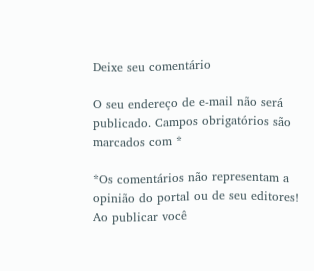Deixe seu comentário

O seu endereço de e-mail não será publicado. Campos obrigatórios são marcados com *

*Os comentários não representam a opinião do portal ou de seu editores! Ao publicar você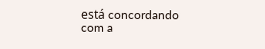está concordando com a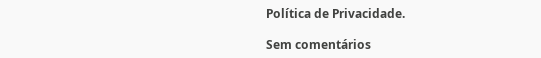Política de Privacidade.

Sem comentários